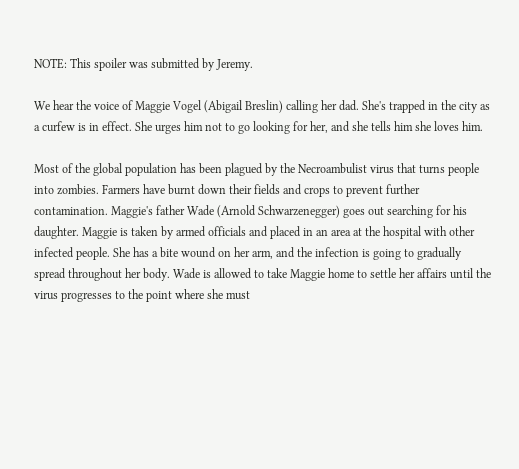NOTE: This spoiler was submitted by Jeremy.

We hear the voice of Maggie Vogel (Abigail Breslin) calling her dad. She's trapped in the city as a curfew is in effect. She urges him not to go looking for her, and she tells him she loves him.

Most of the global population has been plagued by the Necroambulist virus that turns people into zombies. Farmers have burnt down their fields and crops to prevent further contamination. Maggie's father Wade (Arnold Schwarzenegger) goes out searching for his daughter. Maggie is taken by armed officials and placed in an area at the hospital with other infected people. She has a bite wound on her arm, and the infection is going to gradually spread throughout her body. Wade is allowed to take Maggie home to settle her affairs until the virus progresses to the point where she must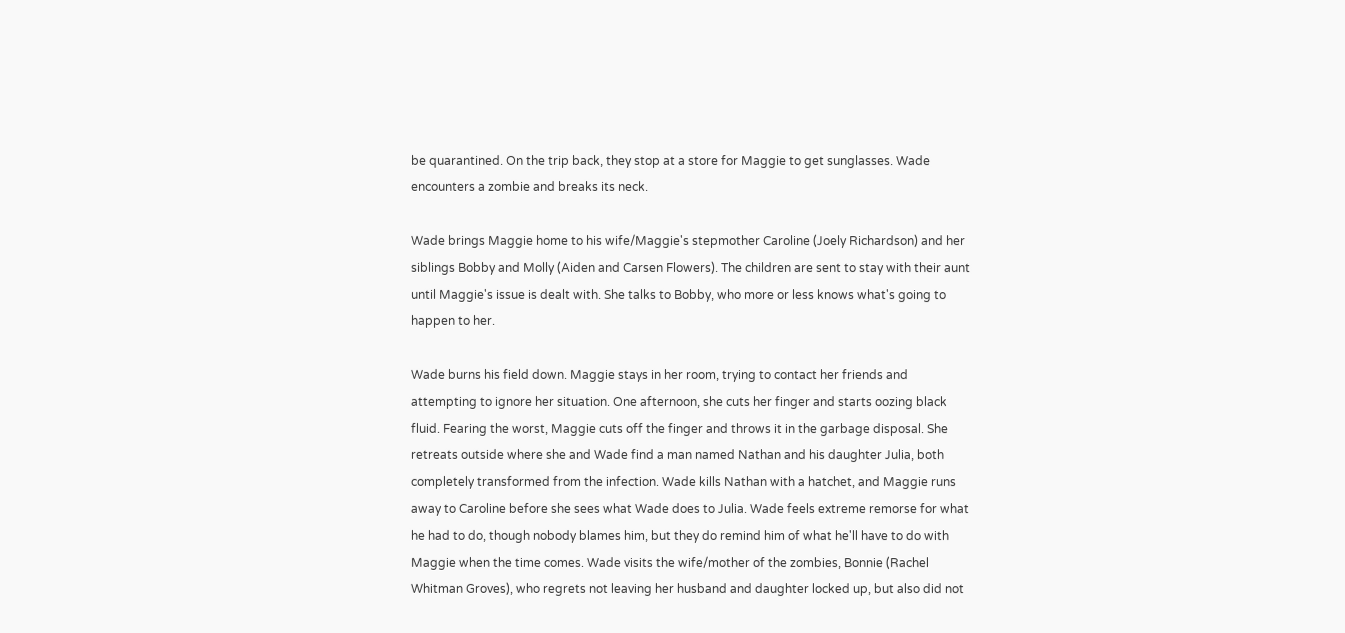be quarantined. On the trip back, they stop at a store for Maggie to get sunglasses. Wade encounters a zombie and breaks its neck.

Wade brings Maggie home to his wife/Maggie's stepmother Caroline (Joely Richardson) and her siblings Bobby and Molly (Aiden and Carsen Flowers). The children are sent to stay with their aunt until Maggie's issue is dealt with. She talks to Bobby, who more or less knows what's going to happen to her.

Wade burns his field down. Maggie stays in her room, trying to contact her friends and attempting to ignore her situation. One afternoon, she cuts her finger and starts oozing black fluid. Fearing the worst, Maggie cuts off the finger and throws it in the garbage disposal. She retreats outside where she and Wade find a man named Nathan and his daughter Julia, both completely transformed from the infection. Wade kills Nathan with a hatchet, and Maggie runs away to Caroline before she sees what Wade does to Julia. Wade feels extreme remorse for what he had to do, though nobody blames him, but they do remind him of what he'll have to do with Maggie when the time comes. Wade visits the wife/mother of the zombies, Bonnie (Rachel Whitman Groves), who regrets not leaving her husband and daughter locked up, but also did not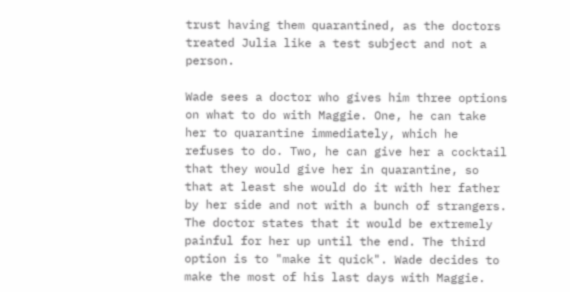trust having them quarantined, as the doctors treated Julia like a test subject and not a person.

Wade sees a doctor who gives him three options on what to do with Maggie. One, he can take her to quarantine immediately, which he refuses to do. Two, he can give her a cocktail that they would give her in quarantine, so that at least she would do it with her father by her side and not with a bunch of strangers. The doctor states that it would be extremely painful for her up until the end. The third option is to "make it quick". Wade decides to make the most of his last days with Maggie.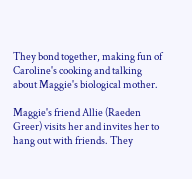They bond together, making fun of Caroline's cooking and talking about Maggie's biological mother.

Maggie's friend Allie (Raeden Greer) visits her and invites her to hang out with friends. They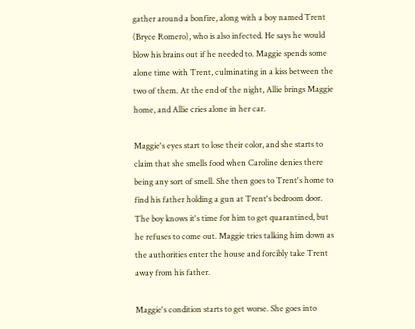gather around a bonfire, along with a boy named Trent (Bryce Romero), who is also infected. He says he would blow his brains out if he needed to. Maggie spends some alone time with Trent, culminating in a kiss between the two of them. At the end of the night, Allie brings Maggie home, and Allie cries alone in her car.

Maggie's eyes start to lose their color, and she starts to claim that she smells food when Caroline denies there being any sort of smell. She then goes to Trent's home to find his father holding a gun at Trent's bedroom door. The boy knows it's time for him to get quarantined, but he refuses to come out. Maggie tries talking him down as the authorities enter the house and forcibly take Trent away from his father.

Maggie's condition starts to get worse. She goes into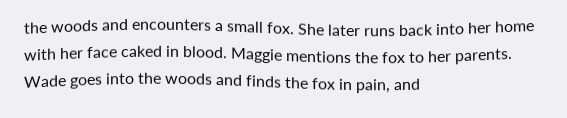the woods and encounters a small fox. She later runs back into her home with her face caked in blood. Maggie mentions the fox to her parents. Wade goes into the woods and finds the fox in pain, and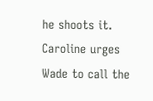he shoots it. Caroline urges Wade to call the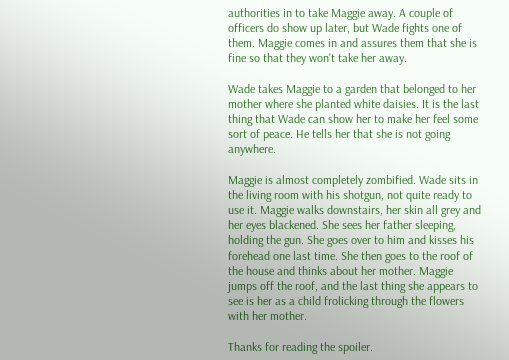authorities in to take Maggie away. A couple of officers do show up later, but Wade fights one of them. Maggie comes in and assures them that she is fine so that they won't take her away.

Wade takes Maggie to a garden that belonged to her mother where she planted white daisies. It is the last thing that Wade can show her to make her feel some sort of peace. He tells her that she is not going anywhere.

Maggie is almost completely zombified. Wade sits in the living room with his shotgun, not quite ready to use it. Maggie walks downstairs, her skin all grey and her eyes blackened. She sees her father sleeping, holding the gun. She goes over to him and kisses his forehead one last time. She then goes to the roof of the house and thinks about her mother. Maggie jumps off the roof, and the last thing she appears to see is her as a child frolicking through the flowers with her mother.

Thanks for reading the spoiler.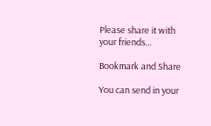Please share it with your friends...

Bookmark and Share

You can send in your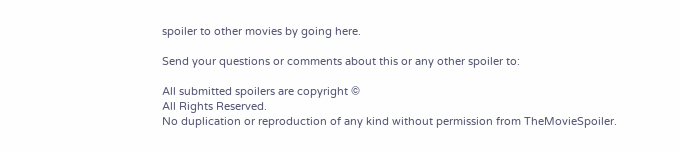spoiler to other movies by going here.

Send your questions or comments about this or any other spoiler to:

All submitted spoilers are copyright ©
All Rights Reserved.
No duplication or reproduction of any kind without permission from TheMovieSpoiler.